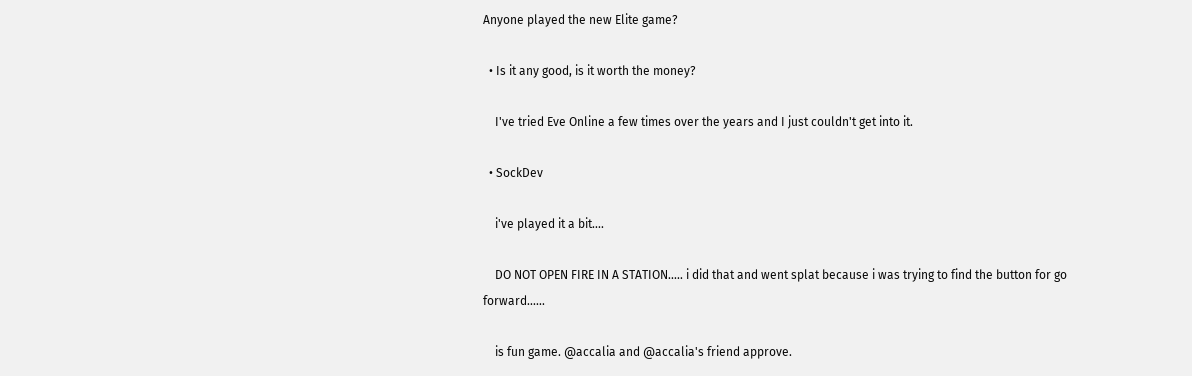Anyone played the new Elite game?

  • Is it any good, is it worth the money?

    I've tried Eve Online a few times over the years and I just couldn't get into it.

  • SockDev

    i've played it a bit....

    DO NOT OPEN FIRE IN A STATION..... i did that and went splat because i was trying to find the button for go forward......

    is fun game. @accalia and @accalia's friend approve.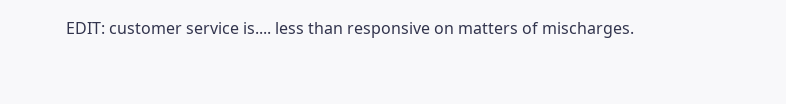EDIT: customer service is.... less than responsive on matters of mischarges.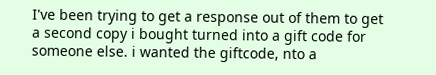I've been trying to get a response out of them to get a second copy i bought turned into a gift code for someone else. i wanted the giftcode, nto a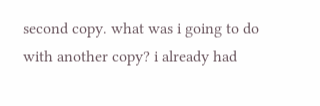second copy. what was i going to do with another copy? i already had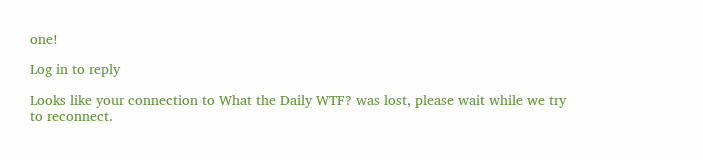one!

Log in to reply

Looks like your connection to What the Daily WTF? was lost, please wait while we try to reconnect.